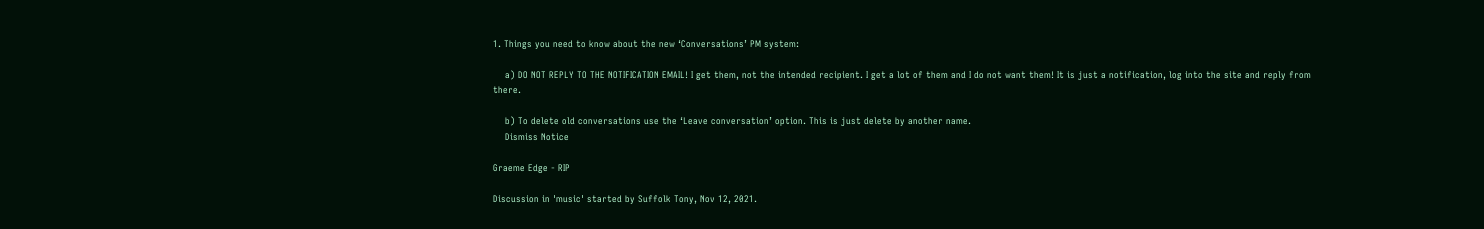1. Things you need to know about the new ‘Conversations’ PM system:

    a) DO NOT REPLY TO THE NOTIFICATION EMAIL! I get them, not the intended recipient. I get a lot of them and I do not want them! It is just a notification, log into the site and reply from there.

    b) To delete old conversations use the ‘Leave conversation’ option. This is just delete by another name.
    Dismiss Notice

Graeme Edge - RIP

Discussion in 'music' started by Suffolk Tony, Nov 12, 2021.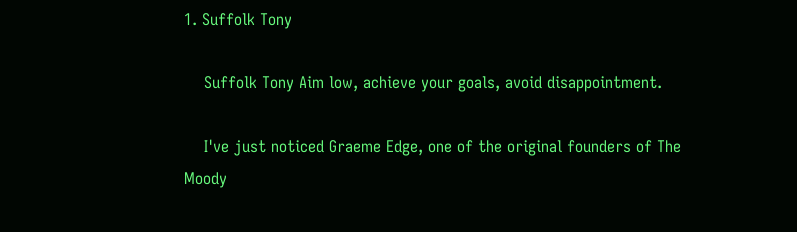1. Suffolk Tony

    Suffolk Tony Aim low, achieve your goals, avoid disappointment.

    I've just noticed Graeme Edge, one of the original founders of The Moody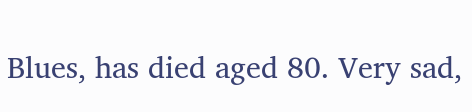Blues, has died aged 80. Very sad,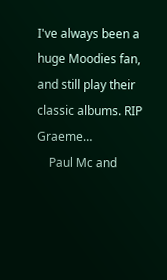I've always been a huge Moodies fan, and still play their classic albums. RIP Graeme…
    Paul Mc and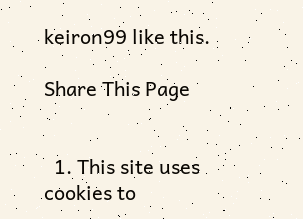keiron99 like this.

Share This Page


  1. This site uses cookies to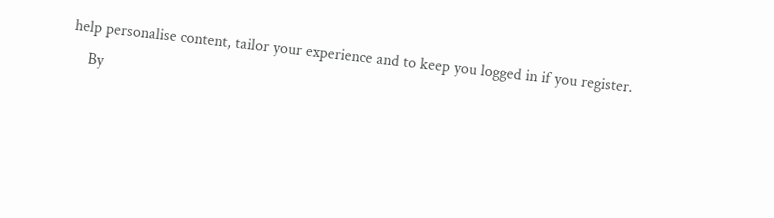help personalise content, tailor your experience and to keep you logged in if you register.
    By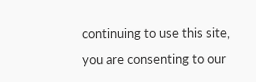continuing to use this site, you are consenting to our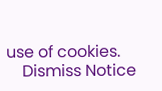use of cookies.
    Dismiss Notice